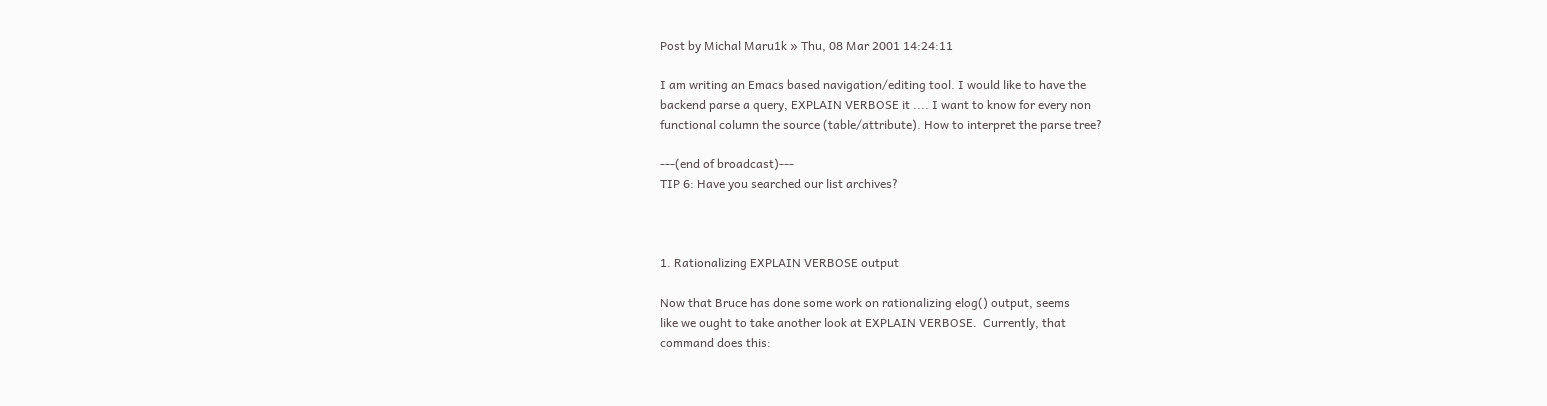Post by Michal Maru1k » Thu, 08 Mar 2001 14:24:11

I am writing an Emacs based navigation/editing tool. I would like to have the
backend parse a query, EXPLAIN VERBOSE it .... I want to know for every non
functional column the source (table/attribute). How to interpret the parse tree?

---(end of broadcast)---
TIP 6: Have you searched our list archives?



1. Rationalizing EXPLAIN VERBOSE output

Now that Bruce has done some work on rationalizing elog() output, seems
like we ought to take another look at EXPLAIN VERBOSE.  Currently, that
command does this: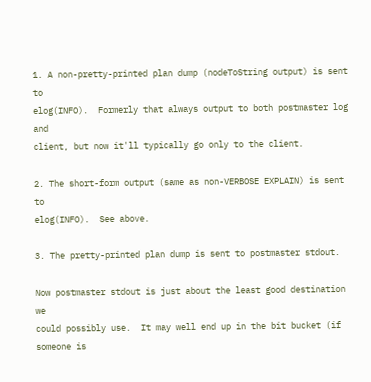1. A non-pretty-printed plan dump (nodeToString output) is sent to
elog(INFO).  Formerly that always output to both postmaster log and
client, but now it'll typically go only to the client.

2. The short-form output (same as non-VERBOSE EXPLAIN) is sent to
elog(INFO).  See above.

3. The pretty-printed plan dump is sent to postmaster stdout.

Now postmaster stdout is just about the least good destination we
could possibly use.  It may well end up in the bit bucket (if someone is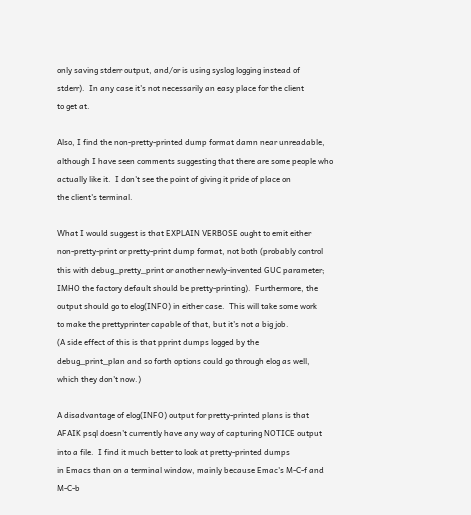only saving stderr output, and/or is using syslog logging instead of
stderr).  In any case it's not necessarily an easy place for the client
to get at.

Also, I find the non-pretty-printed dump format damn near unreadable,
although I have seen comments suggesting that there are some people who
actually like it.  I don't see the point of giving it pride of place on
the client's terminal.

What I would suggest is that EXPLAIN VERBOSE ought to emit either
non-pretty-print or pretty-print dump format, not both (probably control
this with debug_pretty_print or another newly-invented GUC parameter;
IMHO the factory default should be pretty-printing).  Furthermore, the
output should go to elog(INFO) in either case.  This will take some work
to make the prettyprinter capable of that, but it's not a big job.
(A side effect of this is that pprint dumps logged by the
debug_print_plan and so forth options could go through elog as well,
which they don't now.)

A disadvantage of elog(INFO) output for pretty-printed plans is that
AFAIK psql doesn't currently have any way of capturing NOTICE output
into a file.  I find it much better to look at pretty-printed dumps
in Emacs than on a terminal window, mainly because Emac's M-C-f and
M-C-b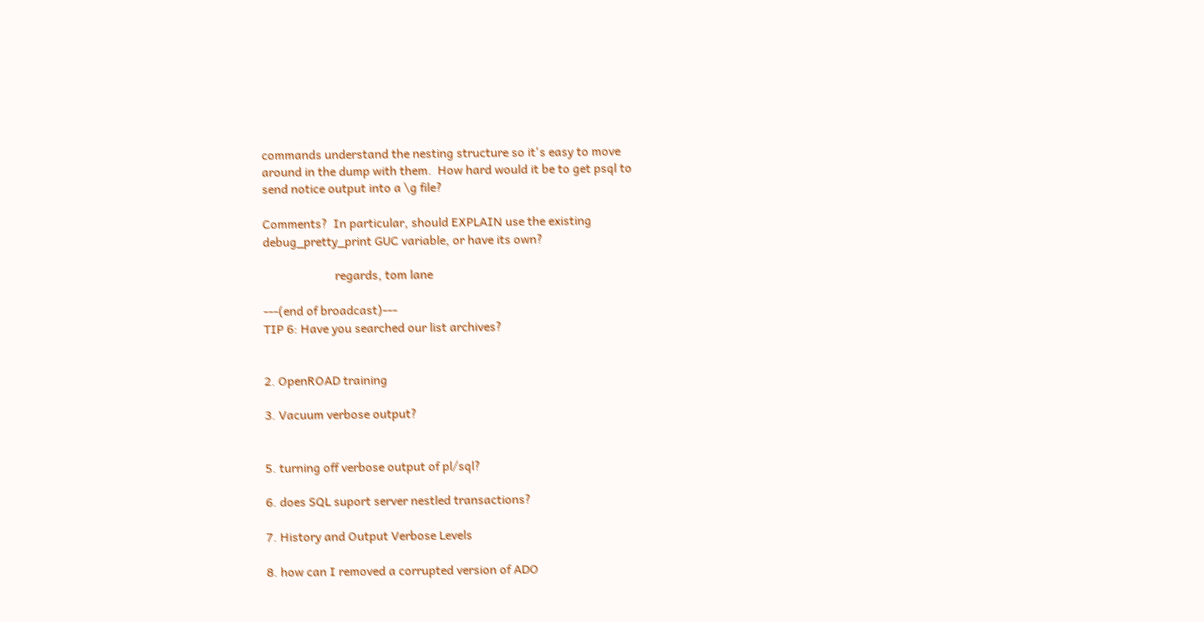commands understand the nesting structure so it's easy to move
around in the dump with them.  How hard would it be to get psql to
send notice output into a \g file?

Comments?  In particular, should EXPLAIN use the existing
debug_pretty_print GUC variable, or have its own?

                        regards, tom lane

---(end of broadcast)---
TIP 6: Have you searched our list archives?


2. OpenROAD training

3. Vacuum verbose output?


5. turning off verbose output of pl/sql?

6. does SQL suport server nestled transactions?

7. History and Output Verbose Levels

8. how can I removed a corrupted version of ADO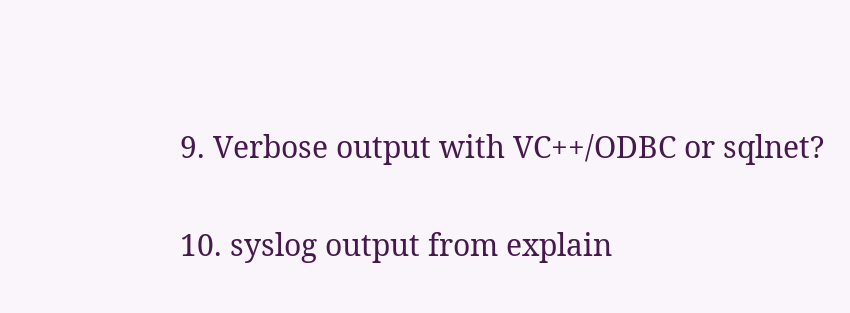9. Verbose output with VC++/ODBC or sqlnet?

10. syslog output from explain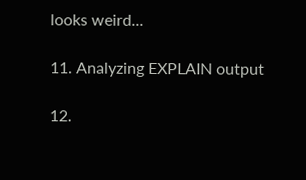looks weird...

11. Analyzing EXPLAIN output

12.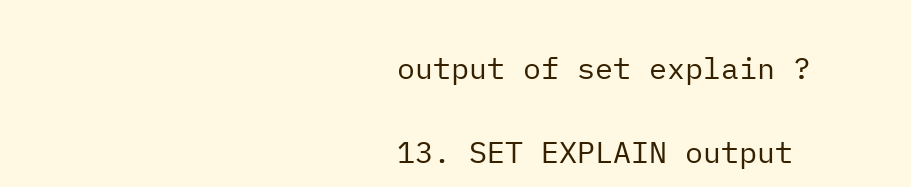output of set explain ?

13. SET EXPLAIN output